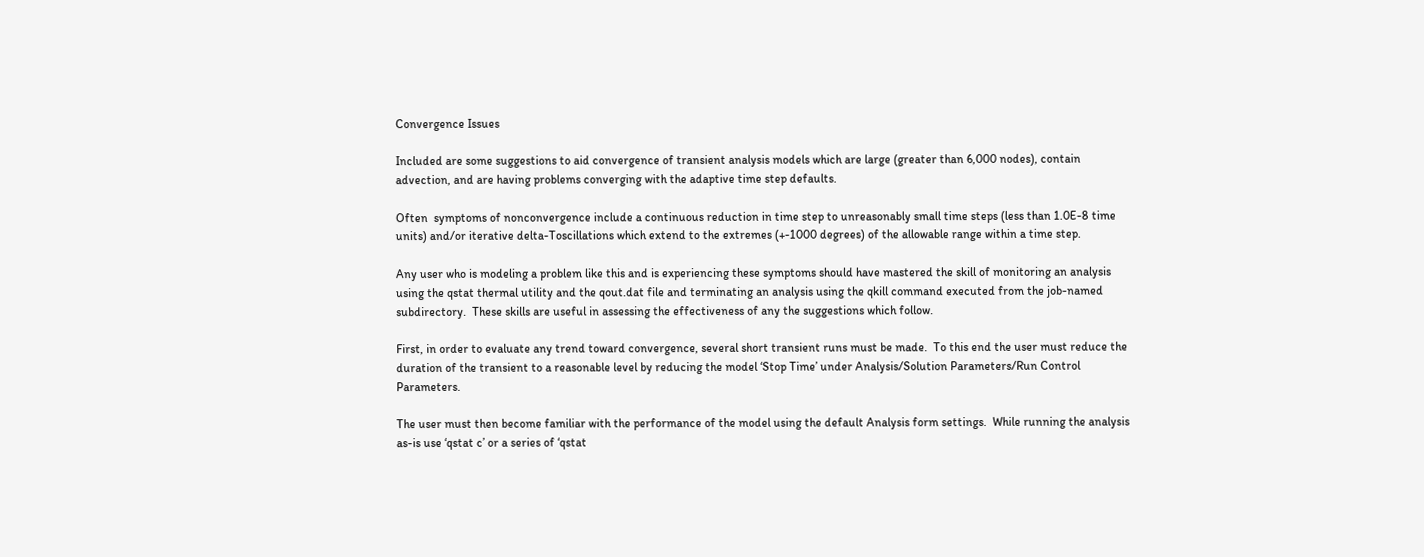Convergence Issues

Included are some suggestions to aid convergence of transient analysis models which are large (greater than 6,000 nodes), contain advection, and are having problems converging with the adaptive time step defaults.

Often  symptoms of nonconvergence include a continuous reduction in time step to unreasonably small time steps (less than 1.0E-8 time units) and/or iterative delta-Toscillations which extend to the extremes (+-1000 degrees) of the allowable range within a time step.

Any user who is modeling a problem like this and is experiencing these symptoms should have mastered the skill of monitoring an analysis using the qstat thermal utility and the qout.dat file and terminating an analysis using the qkill command executed from the job-named subdirectory.  These skills are useful in assessing the effectiveness of any the suggestions which follow.

First, in order to evaluate any trend toward convergence, several short transient runs must be made.  To this end the user must reduce the duration of the transient to a reasonable level by reducing the model ‘Stop Time’ under Analysis/Solution Parameters/Run Control Parameters.

The user must then become familiar with the performance of the model using the default Analysis form settings.  While running the analysis as-is use ‘qstat c’ or a series of ‘qstat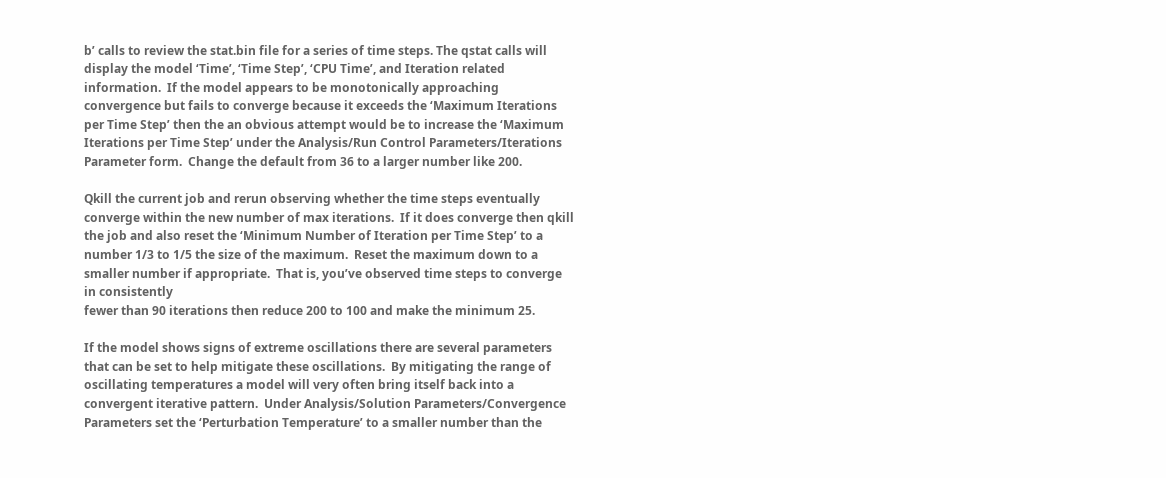b’ calls to review the stat.bin file for a series of time steps. The qstat calls will display the model ‘Time’, ‘Time Step’, ‘CPU Time’, and Iteration related information.  If the model appears to be monotonically approaching convergence but fails to converge because it exceeds the ‘Maximum Iterations per Time Step’ then the an obvious attempt would be to increase the ‘Maximum Iterations per Time Step’ under the Analysis/Run Control Parameters/Iterations Parameter form.  Change the default from 36 to a larger number like 200.

Qkill the current job and rerun observing whether the time steps eventually converge within the new number of max iterations.  If it does converge then qkill the job and also reset the ‘Minimum Number of Iteration per Time Step’ to a number 1/3 to 1/5 the size of the maximum.  Reset the maximum down to a smaller number if appropriate.  That is, you’ve observed time steps to converge in consistently
fewer than 90 iterations then reduce 200 to 100 and make the minimum 25.

If the model shows signs of extreme oscillations there are several parameters that can be set to help mitigate these oscillations.  By mitigating the range of oscillating temperatures a model will very often bring itself back into a convergent iterative pattern.  Under Analysis/Solution Parameters/Convergence Parameters set the ‘Perturbation Temperature’ to a smaller number than the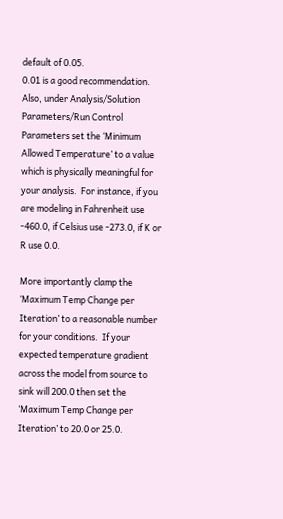default of 0.05.
0.01 is a good recommendation.  Also, under Analysis/Solution Parameters/Run Control Parameters set the ‘Minimum Allowed Temperature’ to a value which is physically meaningful for your analysis.  For instance, if you are modeling in Fahrenheit use -460.0, if Celsius use -273.0, if K or R use 0.0.

More importantly clamp the ‘Maximum Temp Change per Iteration’ to a reasonable number for your conditions.  If your expected temperature gradient across the model from source to sink will 200.0 then set the  ‘Maximum Temp Change per Iteration’ to 20.0 or 25.0.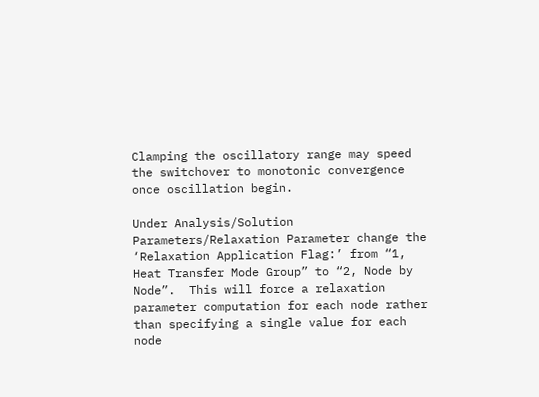Clamping the oscillatory range may speed the switchover to monotonic convergence once oscillation begin.

Under Analysis/Solution Parameters/Relaxation Parameter change the ‘Relaxation Application Flag:’ from “1, Heat Transfer Mode Group” to “2, Node by Node”.  This will force a relaxation parameter computation for each node rather than specifying a single value for each node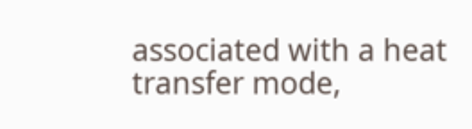associated with a heat transfer mode,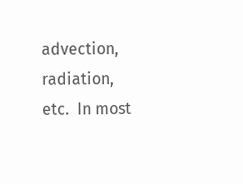advection, radiation, etc.  In most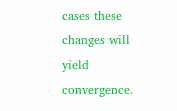cases these changes will yield convergence.